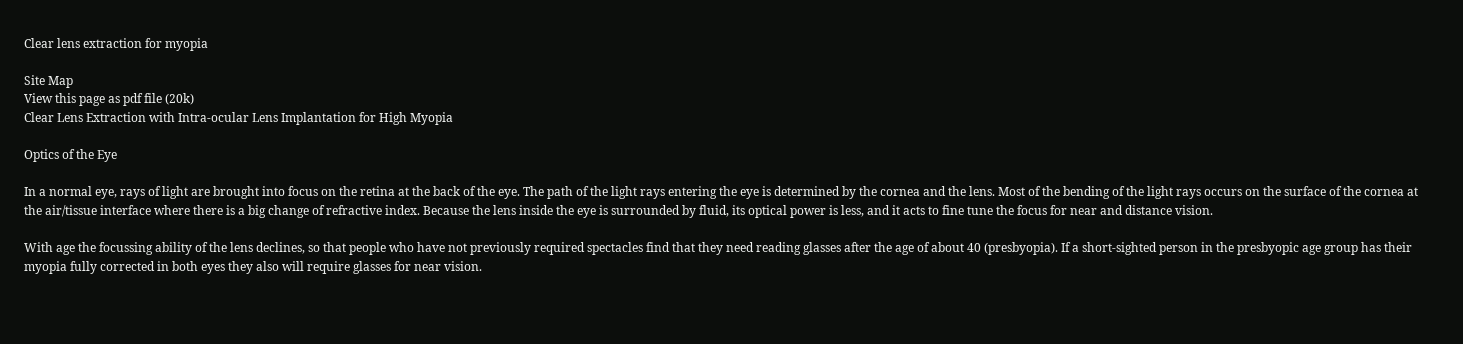Clear lens extraction for myopia

Site Map
View this page as pdf file (20k)
Clear Lens Extraction with Intra-ocular Lens Implantation for High Myopia

Optics of the Eye

In a normal eye, rays of light are brought into focus on the retina at the back of the eye. The path of the light rays entering the eye is determined by the cornea and the lens. Most of the bending of the light rays occurs on the surface of the cornea at the air/tissue interface where there is a big change of refractive index. Because the lens inside the eye is surrounded by fluid, its optical power is less, and it acts to fine tune the focus for near and distance vision.

With age the focussing ability of the lens declines, so that people who have not previously required spectacles find that they need reading glasses after the age of about 40 (presbyopia). If a short-sighted person in the presbyopic age group has their myopia fully corrected in both eyes they also will require glasses for near vision.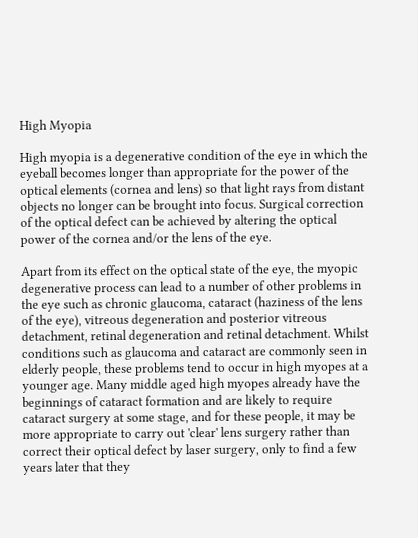High Myopia

High myopia is a degenerative condition of the eye in which the eyeball becomes longer than appropriate for the power of the optical elements (cornea and lens) so that light rays from distant objects no longer can be brought into focus. Surgical correction of the optical defect can be achieved by altering the optical power of the cornea and/or the lens of the eye.

Apart from its effect on the optical state of the eye, the myopic degenerative process can lead to a number of other problems in the eye such as chronic glaucoma, cataract (haziness of the lens of the eye), vitreous degeneration and posterior vitreous detachment, retinal degeneration and retinal detachment. Whilst conditions such as glaucoma and cataract are commonly seen in elderly people, these problems tend to occur in high myopes at a younger age. Many middle aged high myopes already have the beginnings of cataract formation and are likely to require cataract surgery at some stage, and for these people, it may be more appropriate to carry out 'clear' lens surgery rather than correct their optical defect by laser surgery, only to find a few years later that they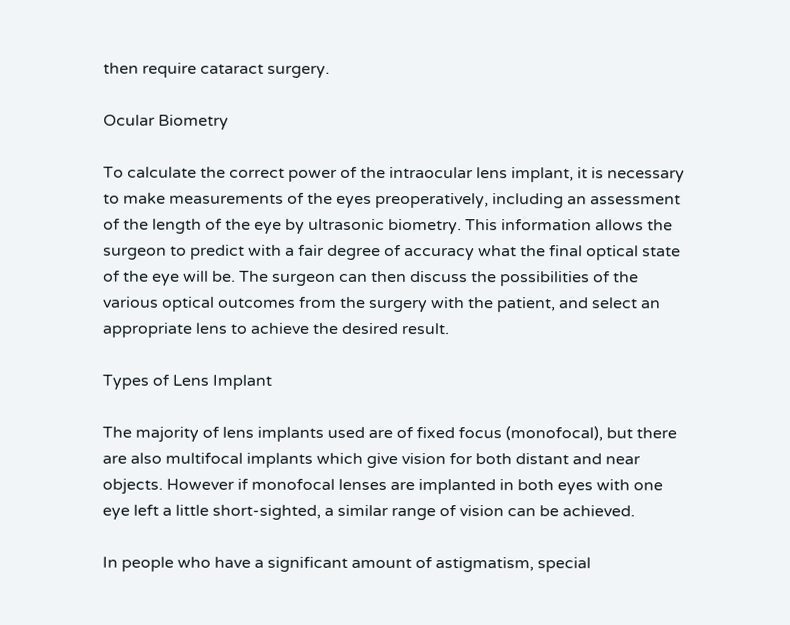then require cataract surgery.

Ocular Biometry

To calculate the correct power of the intraocular lens implant, it is necessary to make measurements of the eyes preoperatively, including an assessment of the length of the eye by ultrasonic biometry. This information allows the surgeon to predict with a fair degree of accuracy what the final optical state of the eye will be. The surgeon can then discuss the possibilities of the various optical outcomes from the surgery with the patient, and select an appropriate lens to achieve the desired result.

Types of Lens Implant

The majority of lens implants used are of fixed focus (monofocal), but there are also multifocal implants which give vision for both distant and near objects. However if monofocal lenses are implanted in both eyes with one eye left a little short-sighted, a similar range of vision can be achieved.

In people who have a significant amount of astigmatism, special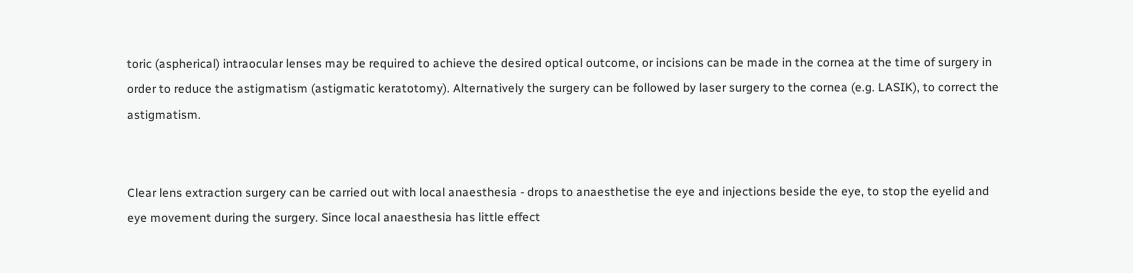toric (aspherical) intraocular lenses may be required to achieve the desired optical outcome, or incisions can be made in the cornea at the time of surgery in order to reduce the astigmatism (astigmatic keratotomy). Alternatively the surgery can be followed by laser surgery to the cornea (e.g. LASIK), to correct the astigmatism.


Clear lens extraction surgery can be carried out with local anaesthesia - drops to anaesthetise the eye and injections beside the eye, to stop the eyelid and eye movement during the surgery. Since local anaesthesia has little effect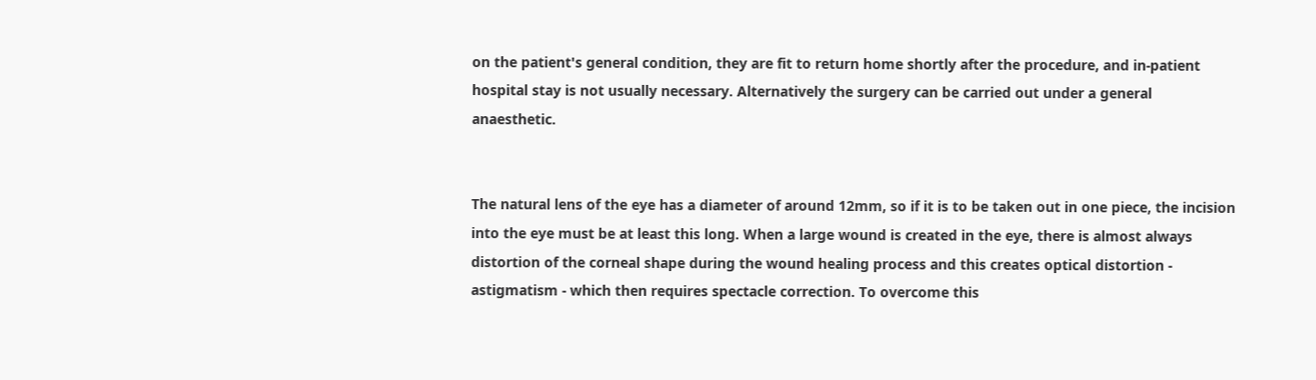on the patient's general condition, they are fit to return home shortly after the procedure, and in-patient hospital stay is not usually necessary. Alternatively the surgery can be carried out under a general anaesthetic.


The natural lens of the eye has a diameter of around 12mm, so if it is to be taken out in one piece, the incision into the eye must be at least this long. When a large wound is created in the eye, there is almost always distortion of the corneal shape during the wound healing process and this creates optical distortion - astigmatism - which then requires spectacle correction. To overcome this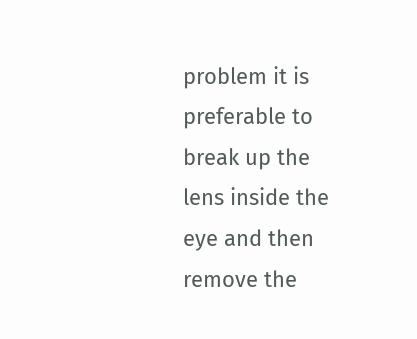problem it is preferable to break up the lens inside the eye and then remove the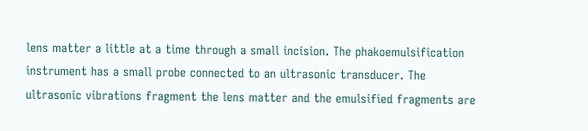lens matter a little at a time through a small incision. The phakoemulsification instrument has a small probe connected to an ultrasonic transducer. The ultrasonic vibrations fragment the lens matter and the emulsified fragments are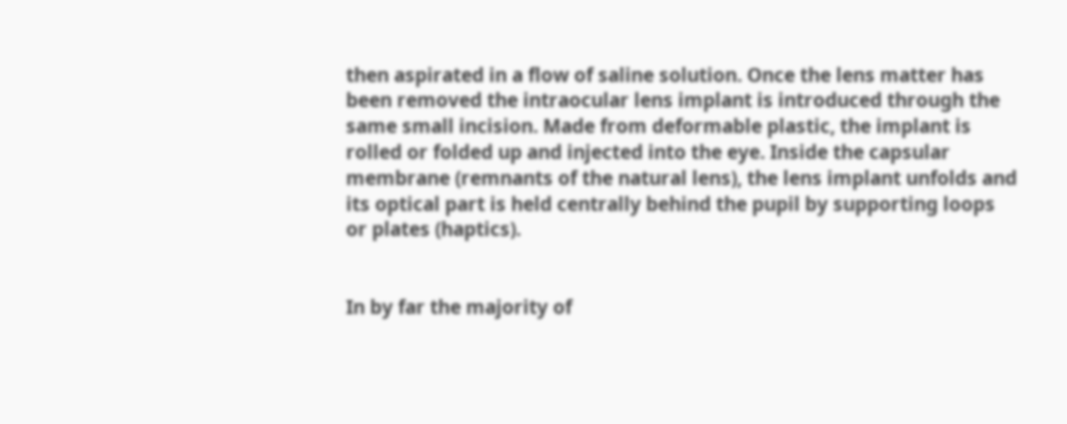then aspirated in a flow of saline solution. Once the lens matter has been removed the intraocular lens implant is introduced through the same small incision. Made from deformable plastic, the implant is rolled or folded up and injected into the eye. Inside the capsular membrane (remnants of the natural lens), the lens implant unfolds and its optical part is held centrally behind the pupil by supporting loops or plates (haptics).


In by far the majority of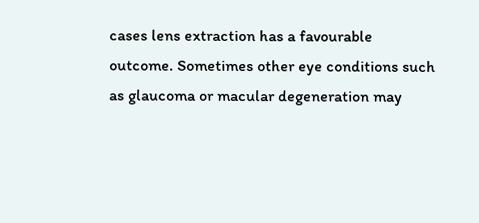cases lens extraction has a favourable outcome. Sometimes other eye conditions such as glaucoma or macular degeneration may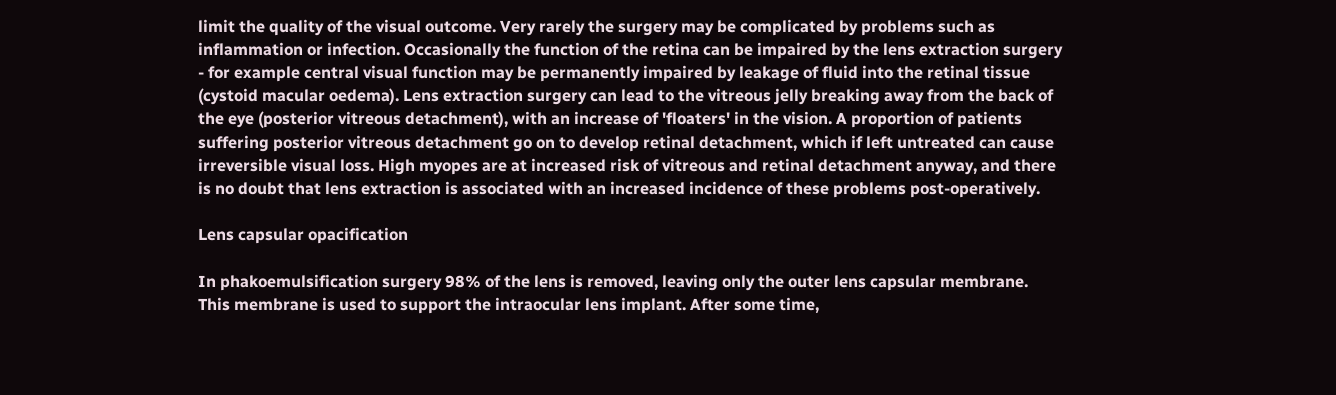limit the quality of the visual outcome. Very rarely the surgery may be complicated by problems such as inflammation or infection. Occasionally the function of the retina can be impaired by the lens extraction surgery - for example central visual function may be permanently impaired by leakage of fluid into the retinal tissue (cystoid macular oedema). Lens extraction surgery can lead to the vitreous jelly breaking away from the back of the eye (posterior vitreous detachment), with an increase of 'floaters' in the vision. A proportion of patients suffering posterior vitreous detachment go on to develop retinal detachment, which if left untreated can cause irreversible visual loss. High myopes are at increased risk of vitreous and retinal detachment anyway, and there is no doubt that lens extraction is associated with an increased incidence of these problems post-operatively.

Lens capsular opacification

In phakoemulsification surgery 98% of the lens is removed, leaving only the outer lens capsular membrane. This membrane is used to support the intraocular lens implant. After some time,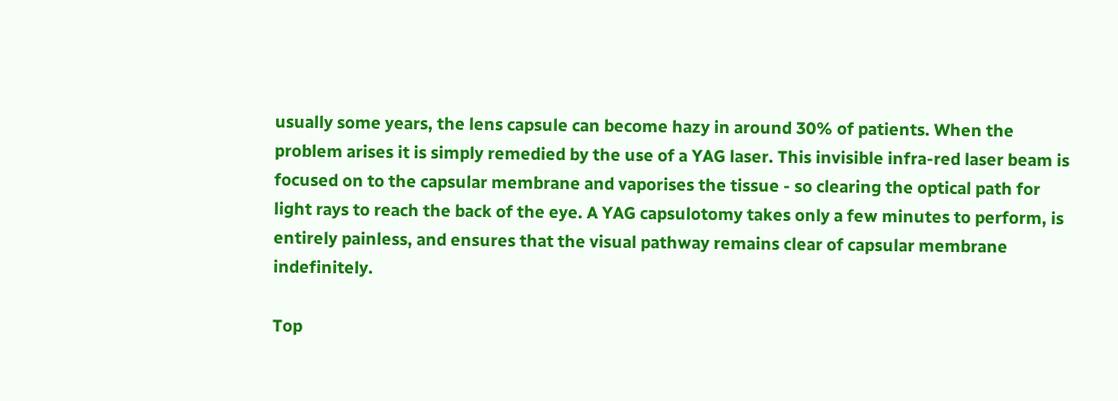usually some years, the lens capsule can become hazy in around 30% of patients. When the problem arises it is simply remedied by the use of a YAG laser. This invisible infra-red laser beam is focused on to the capsular membrane and vaporises the tissue - so clearing the optical path for light rays to reach the back of the eye. A YAG capsulotomy takes only a few minutes to perform, is entirely painless, and ensures that the visual pathway remains clear of capsular membrane indefinitely.

Top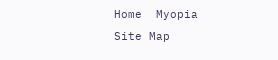Home  Myopia  Site Map